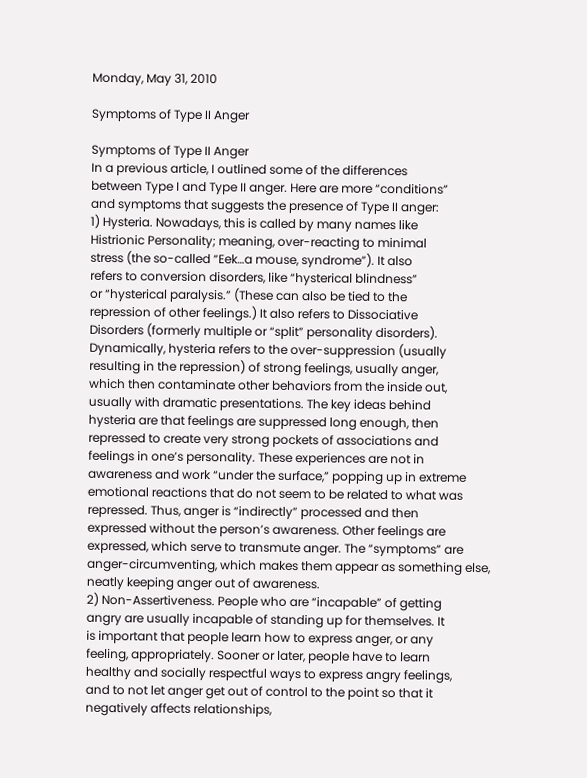Monday, May 31, 2010

Symptoms of Type II Anger

Symptoms of Type II Anger
In a previous article, I outlined some of the differences
between Type I and Type II anger. Here are more “conditions”
and symptoms that suggests the presence of Type II anger:
1) Hysteria. Nowadays, this is called by many names like
Histrionic Personality; meaning, over-reacting to minimal
stress (the so-called “Eek…a mouse, syndrome”). It also
refers to conversion disorders, like “hysterical blindness”
or “hysterical paralysis.” (These can also be tied to the
repression of other feelings.) It also refers to Dissociative
Disorders (formerly multiple or “split” personality disorders).
Dynamically, hysteria refers to the over-suppression (usually
resulting in the repression) of strong feelings, usually anger,
which then contaminate other behaviors from the inside out,
usually with dramatic presentations. The key ideas behind
hysteria are that feelings are suppressed long enough, then
repressed to create very strong pockets of associations and
feelings in one’s personality. These experiences are not in
awareness and work “under the surface,” popping up in extreme
emotional reactions that do not seem to be related to what was
repressed. Thus, anger is “indirectly” processed and then
expressed without the person’s awareness. Other feelings are
expressed, which serve to transmute anger. The “symptoms” are
anger-circumventing, which makes them appear as something else,
neatly keeping anger out of awareness.
2) Non-Assertiveness. People who are “incapable” of getting
angry are usually incapable of standing up for themselves. It
is important that people learn how to express anger, or any
feeling, appropriately. Sooner or later, people have to learn
healthy and socially respectful ways to express angry feelings,
and to not let anger get out of control to the point so that it
negatively affects relationships,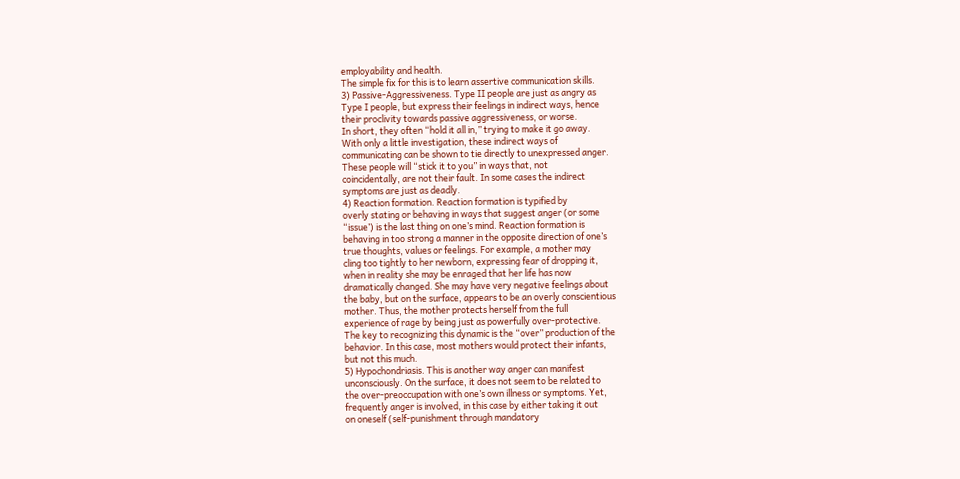employability and health.
The simple fix for this is to learn assertive communication skills.
3) Passive-Aggressiveness. Type II people are just as angry as
Type I people, but express their feelings in indirect ways, hence
their proclivity towards passive aggressiveness, or worse.
In short, they often “hold it all in,” trying to make it go away.
With only a little investigation, these indirect ways of
communicating can be shown to tie directly to unexpressed anger.
These people will “stick it to you” in ways that, not
coincidentally, are not their fault. In some cases the indirect
symptoms are just as deadly.
4) Reaction formation. Reaction formation is typified by
overly stating or behaving in ways that suggest anger (or some
“issue’) is the last thing on one’s mind. Reaction formation is
behaving in too strong a manner in the opposite direction of one’s
true thoughts, values or feelings. For example, a mother may
cling too tightly to her newborn, expressing fear of dropping it,
when in reality she may be enraged that her life has now
dramatically changed. She may have very negative feelings about
the baby, but on the surface, appears to be an overly conscientious
mother. Thus, the mother protects herself from the full
experience of rage by being just as powerfully over-protective.
The key to recognizing this dynamic is the “over” production of the
behavior. In this case, most mothers would protect their infants,
but not this much.
5) Hypochondriasis. This is another way anger can manifest
unconsciously. On the surface, it does not seem to be related to
the over-preoccupation with one’s own illness or symptoms. Yet,
frequently anger is involved, in this case by either taking it out
on oneself (self-punishment through mandatory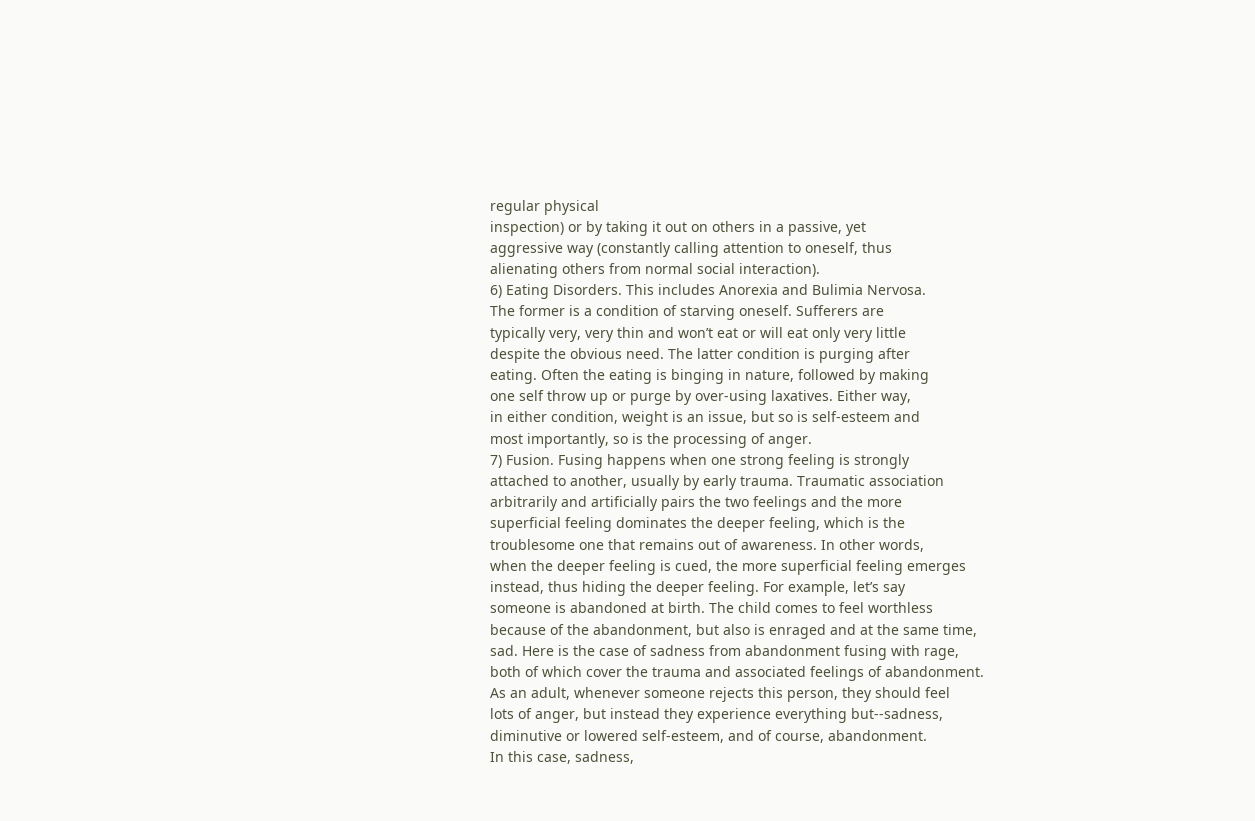regular physical
inspection) or by taking it out on others in a passive, yet
aggressive way (constantly calling attention to oneself, thus
alienating others from normal social interaction).
6) Eating Disorders. This includes Anorexia and Bulimia Nervosa.
The former is a condition of starving oneself. Sufferers are
typically very, very thin and won’t eat or will eat only very little
despite the obvious need. The latter condition is purging after
eating. Often the eating is binging in nature, followed by making
one self throw up or purge by over-using laxatives. Either way,
in either condition, weight is an issue, but so is self-esteem and
most importantly, so is the processing of anger.
7) Fusion. Fusing happens when one strong feeling is strongly
attached to another, usually by early trauma. Traumatic association
arbitrarily and artificially pairs the two feelings and the more
superficial feeling dominates the deeper feeling, which is the
troublesome one that remains out of awareness. In other words,
when the deeper feeling is cued, the more superficial feeling emerges
instead, thus hiding the deeper feeling. For example, let’s say
someone is abandoned at birth. The child comes to feel worthless
because of the abandonment, but also is enraged and at the same time,
sad. Here is the case of sadness from abandonment fusing with rage,
both of which cover the trauma and associated feelings of abandonment.
As an adult, whenever someone rejects this person, they should feel
lots of anger, but instead they experience everything but--sadness,
diminutive or lowered self-esteem, and of course, abandonment.
In this case, sadness,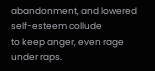abandonment, and lowered self-esteem collude
to keep anger, even rage under raps.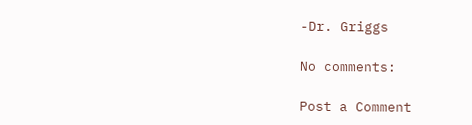-Dr. Griggs

No comments:

Post a Comment